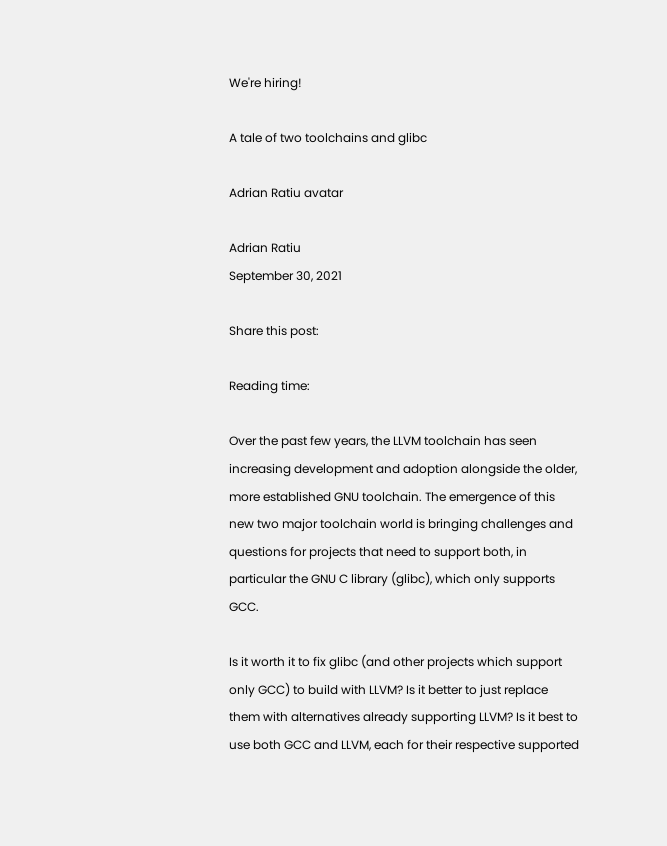We're hiring!

A tale of two toolchains and glibc

Adrian Ratiu avatar

Adrian Ratiu
September 30, 2021

Share this post:

Reading time:

Over the past few years, the LLVM toolchain has seen increasing development and adoption alongside the older, more established GNU toolchain. The emergence of this new two major toolchain world is bringing challenges and questions for projects that need to support both, in particular the GNU C library (glibc), which only supports GCC.

Is it worth it to fix glibc (and other projects which support only GCC) to build with LLVM? Is it better to just replace them with alternatives already supporting LLVM? Is it best to use both GCC and LLVM, each for their respective supported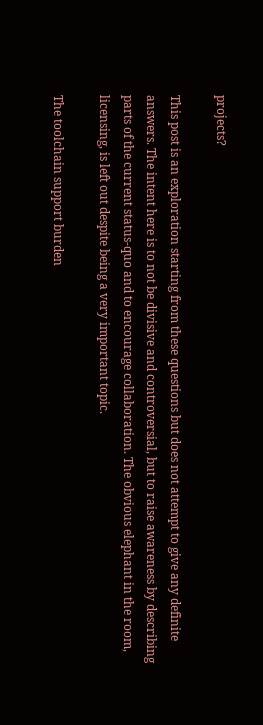projects?

This post is an exploration starting from these questions but does not attempt to give any definite answers. The intent here is to not be divisive and controversial, but to raise awareness by describing parts of the current status-quo and to encourage collaboration. The obvious elephant in the room, licensing, is left out despite being a very important topic.

The toolchain support burden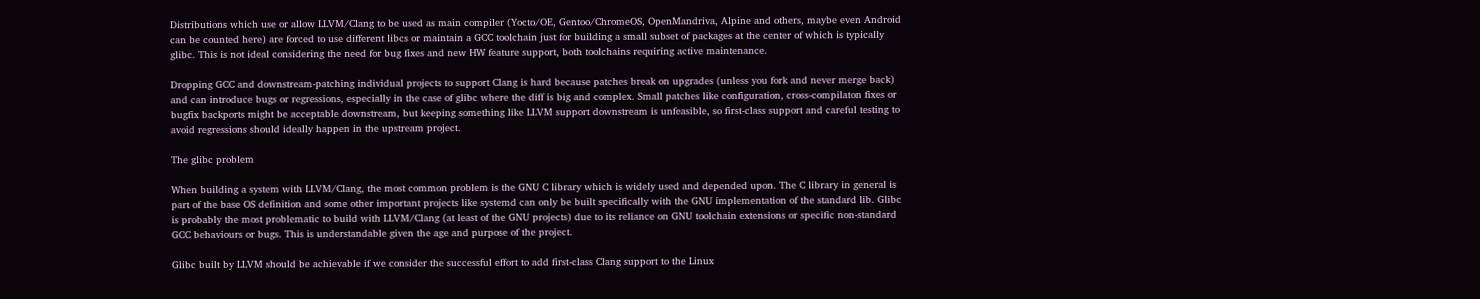Distributions which use or allow LLVM/Clang to be used as main compiler (Yocto/OE, Gentoo/ChromeOS, OpenMandriva, Alpine and others, maybe even Android can be counted here) are forced to use different libcs or maintain a GCC toolchain just for building a small subset of packages at the center of which is typically glibc. This is not ideal considering the need for bug fixes and new HW feature support, both toolchains requiring active maintenance.

Dropping GCC and downstream-patching individual projects to support Clang is hard because patches break on upgrades (unless you fork and never merge back) and can introduce bugs or regressions, especially in the case of glibc where the diff is big and complex. Small patches like configuration, cross-compilaton fixes or bugfix backports might be acceptable downstream, but keeping something like LLVM support downstream is unfeasible, so first-class support and careful testing to avoid regressions should ideally happen in the upstream project.

The glibc problem

When building a system with LLVM/Clang, the most common problem is the GNU C library which is widely used and depended upon. The C library in general is part of the base OS definition and some other important projects like systemd can only be built specifically with the GNU implementation of the standard lib. Glibc is probably the most problematic to build with LLVM/Clang (at least of the GNU projects) due to its reliance on GNU toolchain extensions or specific non-standard GCC behaviours or bugs. This is understandable given the age and purpose of the project.

Glibc built by LLVM should be achievable if we consider the successful effort to add first-class Clang support to the Linux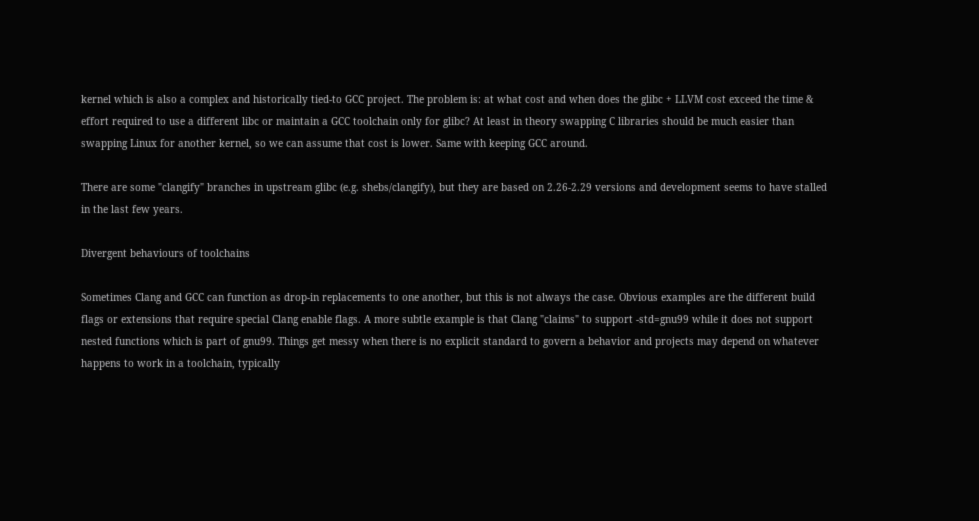kernel which is also a complex and historically tied-to GCC project. The problem is: at what cost and when does the glibc + LLVM cost exceed the time & effort required to use a different libc or maintain a GCC toolchain only for glibc? At least in theory swapping C libraries should be much easier than swapping Linux for another kernel, so we can assume that cost is lower. Same with keeping GCC around.

There are some "clangify" branches in upstream glibc (e.g. shebs/clangify), but they are based on 2.26-2.29 versions and development seems to have stalled in the last few years.

Divergent behaviours of toolchains

Sometimes Clang and GCC can function as drop-in replacements to one another, but this is not always the case. Obvious examples are the different build flags or extensions that require special Clang enable flags. A more subtle example is that Clang "claims" to support -std=gnu99 while it does not support nested functions which is part of gnu99. Things get messy when there is no explicit standard to govern a behavior and projects may depend on whatever happens to work in a toolchain, typically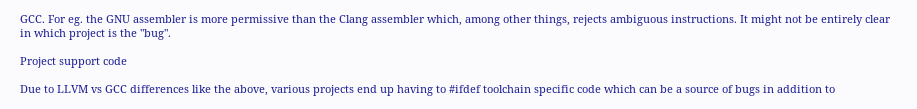GCC. For eg. the GNU assembler is more permissive than the Clang assembler which, among other things, rejects ambiguous instructions. It might not be entirely clear in which project is the "bug".

Project support code

Due to LLVM vs GCC differences like the above, various projects end up having to #ifdef toolchain specific code which can be a source of bugs in addition to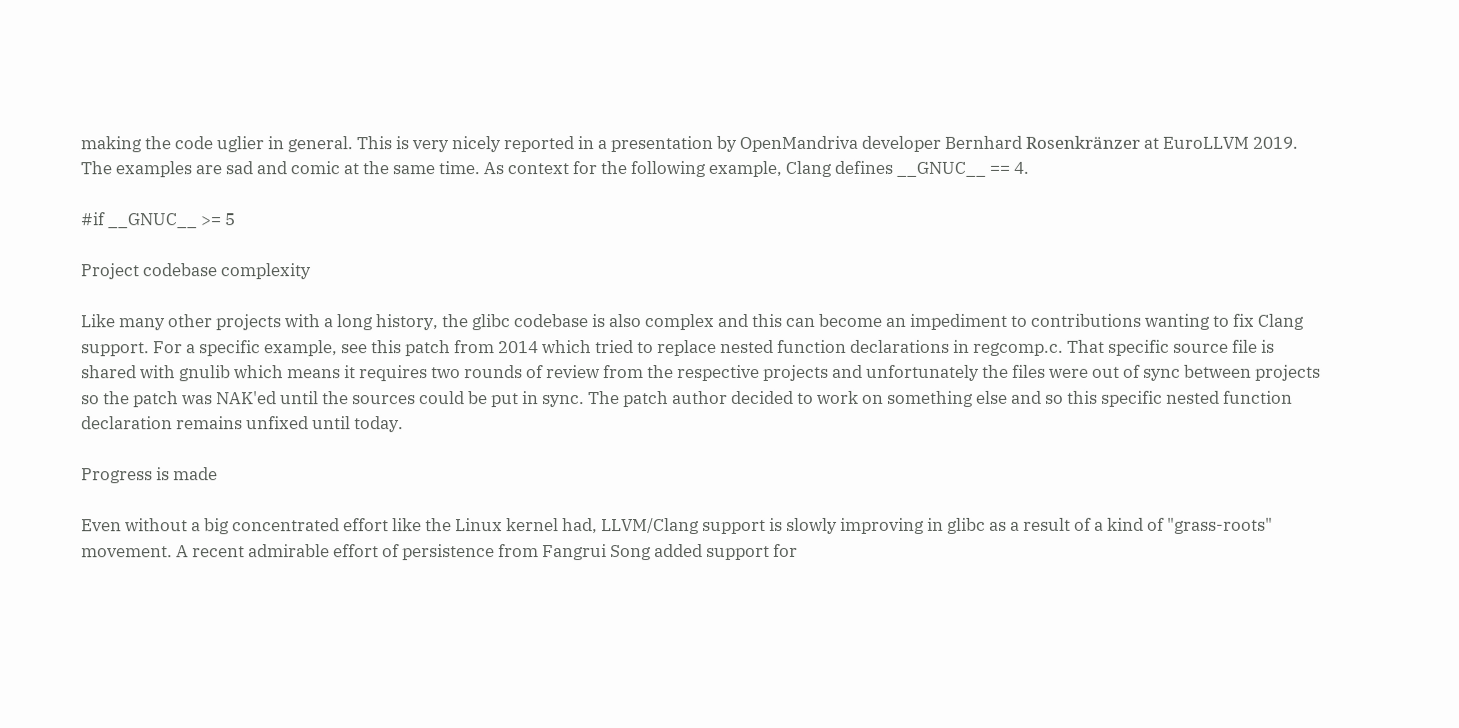making the code uglier in general. This is very nicely reported in a presentation by OpenMandriva developer Bernhard Rosenkränzer at EuroLLVM 2019. The examples are sad and comic at the same time. As context for the following example, Clang defines __GNUC__ == 4.

#if __GNUC__ >= 5

Project codebase complexity

Like many other projects with a long history, the glibc codebase is also complex and this can become an impediment to contributions wanting to fix Clang support. For a specific example, see this patch from 2014 which tried to replace nested function declarations in regcomp.c. That specific source file is shared with gnulib which means it requires two rounds of review from the respective projects and unfortunately the files were out of sync between projects so the patch was NAK'ed until the sources could be put in sync. The patch author decided to work on something else and so this specific nested function declaration remains unfixed until today.

Progress is made

Even without a big concentrated effort like the Linux kernel had, LLVM/Clang support is slowly improving in glibc as a result of a kind of "grass-roots" movement. A recent admirable effort of persistence from Fangrui Song added support for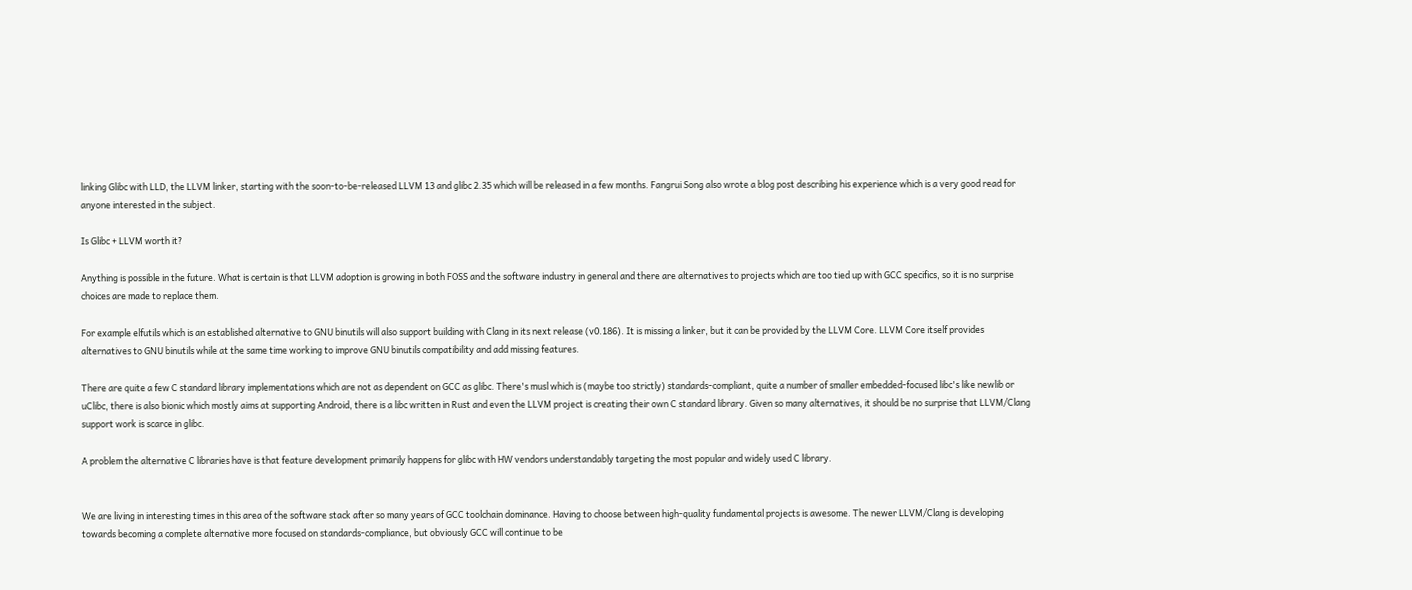linking Glibc with LLD, the LLVM linker, starting with the soon-to-be-released LLVM 13 and glibc 2.35 which will be released in a few months. Fangrui Song also wrote a blog post describing his experience which is a very good read for anyone interested in the subject.

Is Glibc + LLVM worth it?

Anything is possible in the future. What is certain is that LLVM adoption is growing in both FOSS and the software industry in general and there are alternatives to projects which are too tied up with GCC specifics, so it is no surprise choices are made to replace them.

For example elfutils which is an established alternative to GNU binutils will also support building with Clang in its next release (v0.186). It is missing a linker, but it can be provided by the LLVM Core. LLVM Core itself provides alternatives to GNU binutils while at the same time working to improve GNU binutils compatibility and add missing features.

There are quite a few C standard library implementations which are not as dependent on GCC as glibc. There's musl which is (maybe too strictly) standards-compliant, quite a number of smaller embedded-focused libc's like newlib or uClibc, there is also bionic which mostly aims at supporting Android, there is a libc written in Rust and even the LLVM project is creating their own C standard library. Given so many alternatives, it should be no surprise that LLVM/Clang support work is scarce in glibc.

A problem the alternative C libraries have is that feature development primarily happens for glibc with HW vendors understandably targeting the most popular and widely used C library.


We are living in interesting times in this area of the software stack after so many years of GCC toolchain dominance. Having to choose between high-quality fundamental projects is awesome. The newer LLVM/Clang is developing towards becoming a complete alternative more focused on standards-compliance, but obviously GCC will continue to be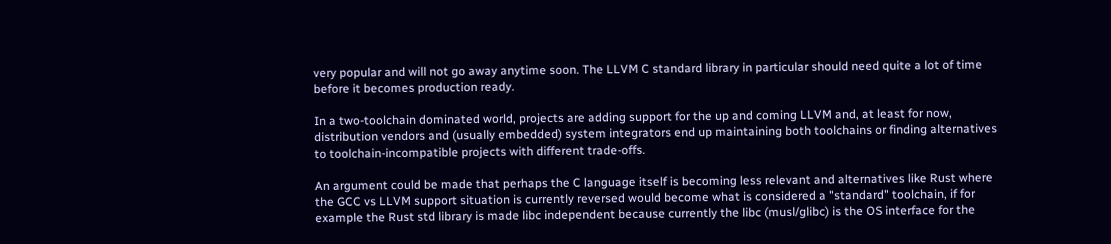very popular and will not go away anytime soon. The LLVM C standard library in particular should need quite a lot of time before it becomes production ready.

In a two-toolchain dominated world, projects are adding support for the up and coming LLVM and, at least for now, distribution vendors and (usually embedded) system integrators end up maintaining both toolchains or finding alternatives to toolchain-incompatible projects with different trade-offs.

An argument could be made that perhaps the C language itself is becoming less relevant and alternatives like Rust where the GCC vs LLVM support situation is currently reversed would become what is considered a "standard" toolchain, if for example the Rust std library is made libc independent because currently the libc (musl/glibc) is the OS interface for the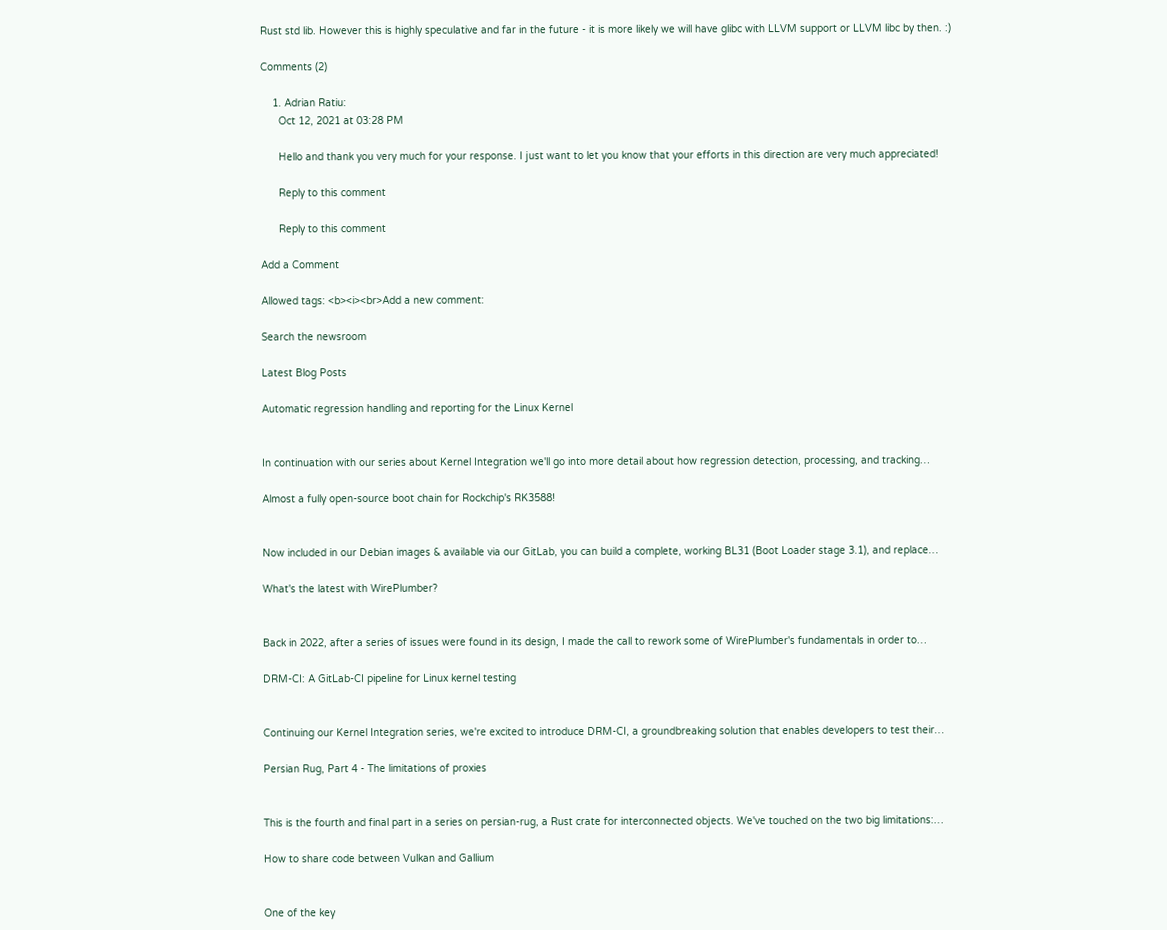Rust std lib. However this is highly speculative and far in the future - it is more likely we will have glibc with LLVM support or LLVM libc by then. :)

Comments (2)

    1. Adrian Ratiu:
      Oct 12, 2021 at 03:28 PM

      Hello and thank you very much for your response. I just want to let you know that your efforts in this direction are very much appreciated!

      Reply to this comment

      Reply to this comment

Add a Comment

Allowed tags: <b><i><br>Add a new comment:

Search the newsroom

Latest Blog Posts

Automatic regression handling and reporting for the Linux Kernel


In continuation with our series about Kernel Integration we'll go into more detail about how regression detection, processing, and tracking…

Almost a fully open-source boot chain for Rockchip's RK3588!


Now included in our Debian images & available via our GitLab, you can build a complete, working BL31 (Boot Loader stage 3.1), and replace…

What's the latest with WirePlumber?


Back in 2022, after a series of issues were found in its design, I made the call to rework some of WirePlumber's fundamentals in order to…

DRM-CI: A GitLab-CI pipeline for Linux kernel testing


Continuing our Kernel Integration series, we're excited to introduce DRM-CI, a groundbreaking solution that enables developers to test their…

Persian Rug, Part 4 - The limitations of proxies


This is the fourth and final part in a series on persian-rug, a Rust crate for interconnected objects. We've touched on the two big limitations:…

How to share code between Vulkan and Gallium


One of the key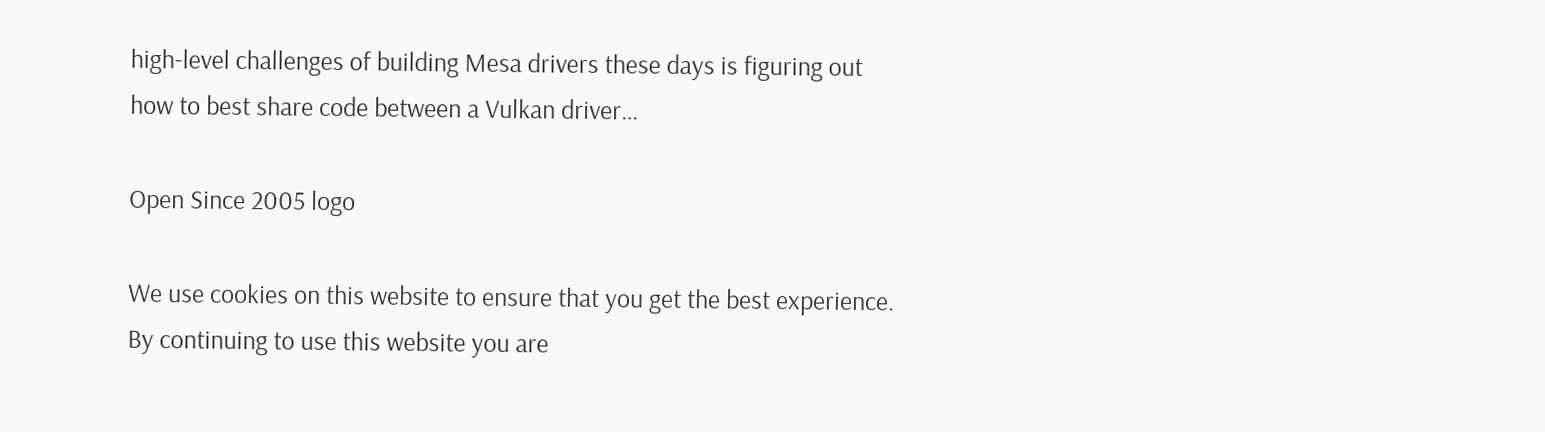high-level challenges of building Mesa drivers these days is figuring out how to best share code between a Vulkan driver…

Open Since 2005 logo

We use cookies on this website to ensure that you get the best experience. By continuing to use this website you are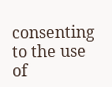consenting to the use of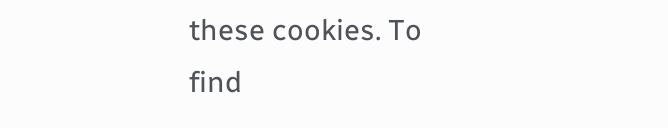these cookies. To find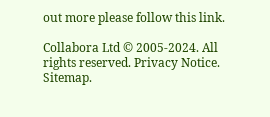out more please follow this link.

Collabora Ltd © 2005-2024. All rights reserved. Privacy Notice. Sitemap.